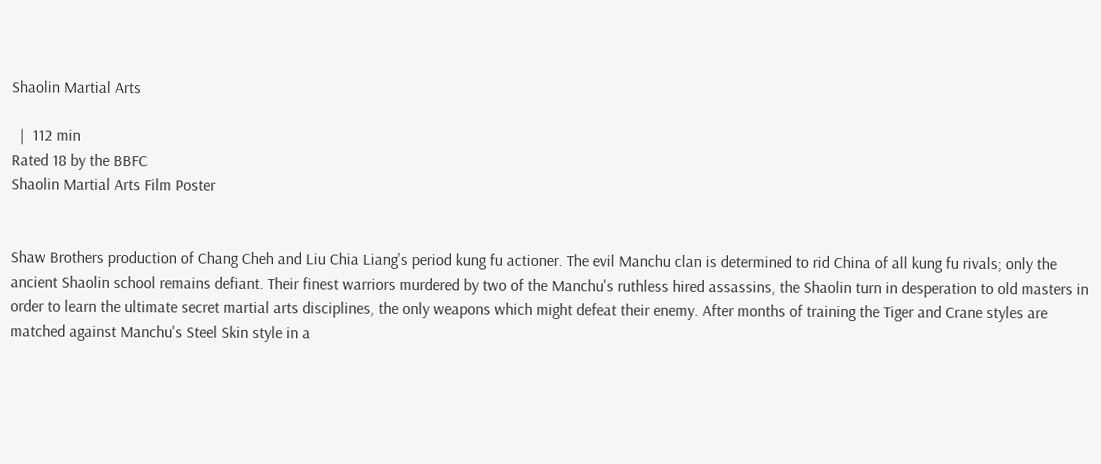Shaolin Martial Arts

  |  112 min
Rated 18 by the BBFC
Shaolin Martial Arts Film Poster


Shaw Brothers production of Chang Cheh and Liu Chia Liang's period kung fu actioner. The evil Manchu clan is determined to rid China of all kung fu rivals; only the ancient Shaolin school remains defiant. Their finest warriors murdered by two of the Manchu's ruthless hired assassins, the Shaolin turn in desperation to old masters in order to learn the ultimate secret martial arts disciplines, the only weapons which might defeat their enemy. After months of training the Tiger and Crane styles are matched against Manchu's Steel Skin style in a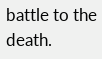battle to the death.